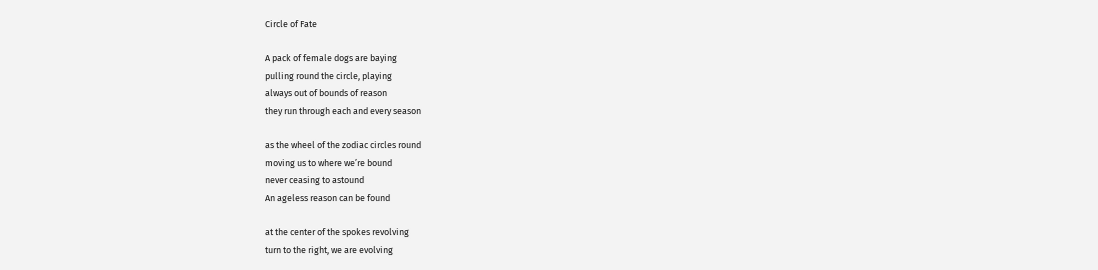Circle of Fate

A pack of female dogs are baying
pulling round the circle, playing
always out of bounds of reason
they run through each and every season

as the wheel of the zodiac circles round
moving us to where we’re bound
never ceasing to astound
An ageless reason can be found

at the center of the spokes revolving
turn to the right, we are evolving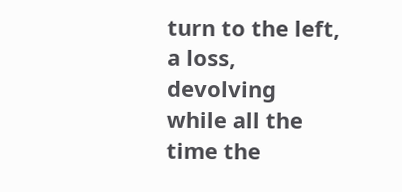turn to the left, a loss, devolving
while all the time the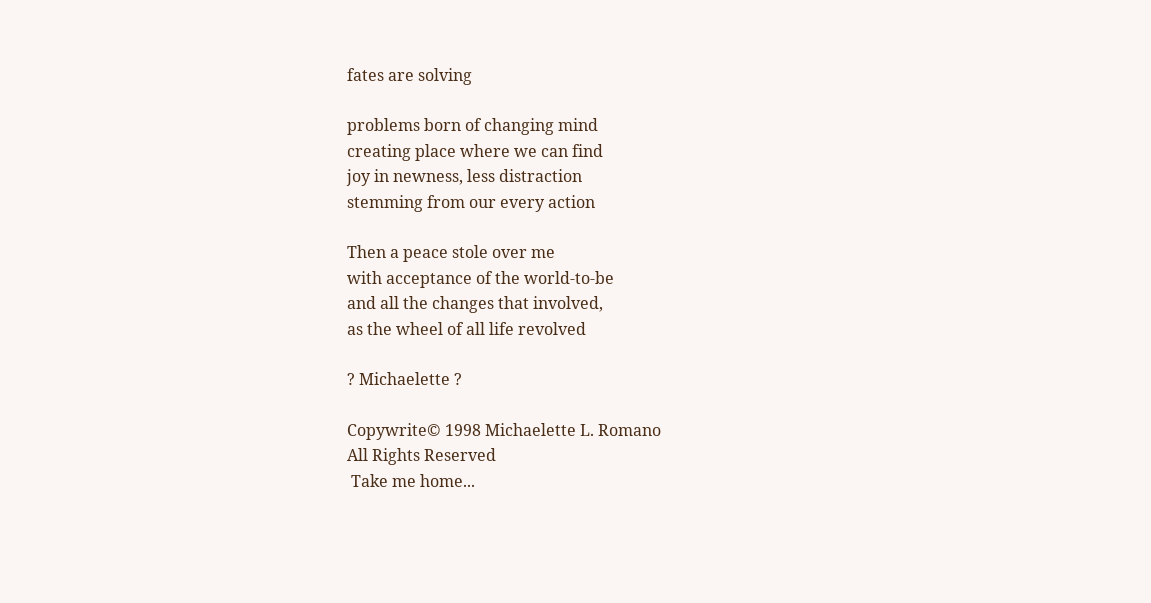fates are solving

problems born of changing mind
creating place where we can find
joy in newness, less distraction
stemming from our every action

Then a peace stole over me
with acceptance of the world-to-be
and all the changes that involved,
as the wheel of all life revolved

? Michaelette ?

Copywrite© 1998 Michaelette L. Romano
All Rights Reserved
 Take me home...